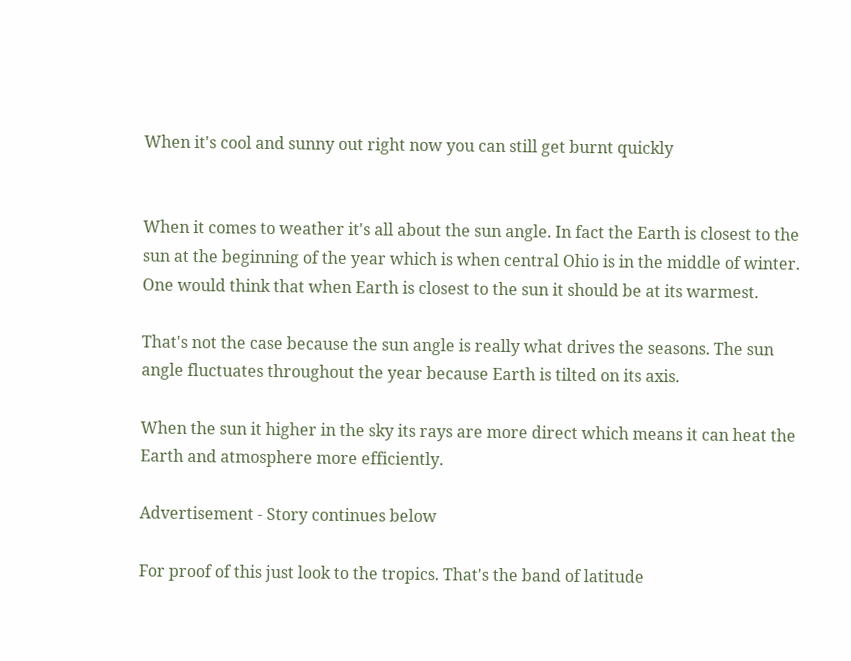When it's cool and sunny out right now you can still get burnt quickly


When it comes to weather it's all about the sun angle. In fact the Earth is closest to the sun at the beginning of the year which is when central Ohio is in the middle of winter. One would think that when Earth is closest to the sun it should be at its warmest.

That's not the case because the sun angle is really what drives the seasons. The sun angle fluctuates throughout the year because Earth is tilted on its axis.

When the sun it higher in the sky its rays are more direct which means it can heat the Earth and atmosphere more efficiently.

Advertisement - Story continues below

For proof of this just look to the tropics. That's the band of latitude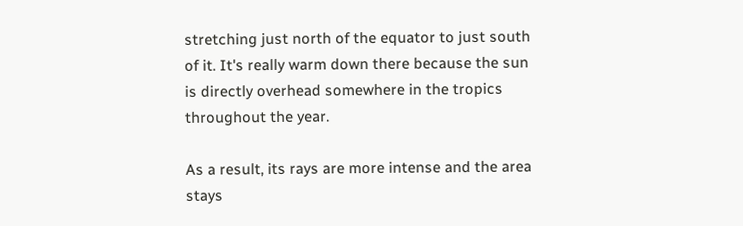stretching just north of the equator to just south of it. It's really warm down there because the sun is directly overhead somewhere in the tropics throughout the year.

As a result, its rays are more intense and the area stays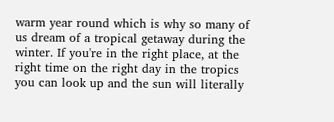warm year round which is why so many of us dream of a tropical getaway during the winter. If you're in the right place, at the right time on the right day in the tropics you can look up and the sun will literally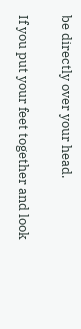be directly over your head.

If you put your feet together and look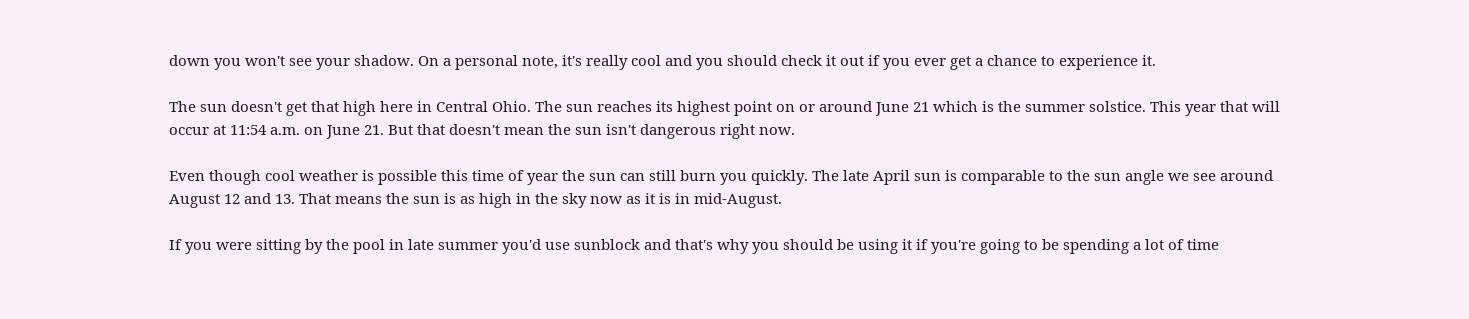down you won't see your shadow. On a personal note, it's really cool and you should check it out if you ever get a chance to experience it.

The sun doesn't get that high here in Central Ohio. The sun reaches its highest point on or around June 21 which is the summer solstice. This year that will occur at 11:54 a.m. on June 21. But that doesn't mean the sun isn't dangerous right now.

Even though cool weather is possible this time of year the sun can still burn you quickly. The late April sun is comparable to the sun angle we see around August 12 and 13. That means the sun is as high in the sky now as it is in mid-August.

If you were sitting by the pool in late summer you'd use sunblock and that's why you should be using it if you're going to be spending a lot of time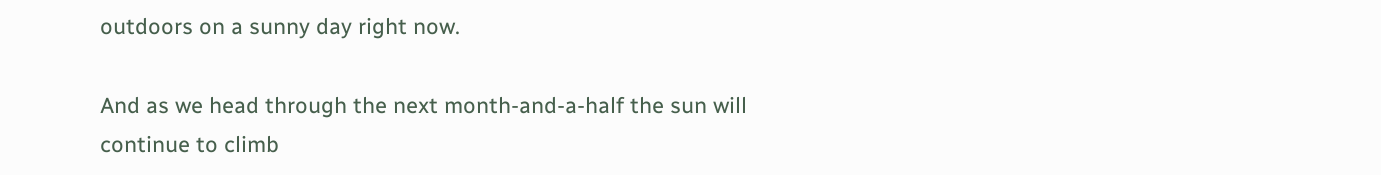outdoors on a sunny day right now.

And as we head through the next month-and-a-half the sun will continue to climb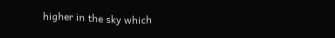higher in the sky which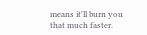means it'll burn you that much faster.